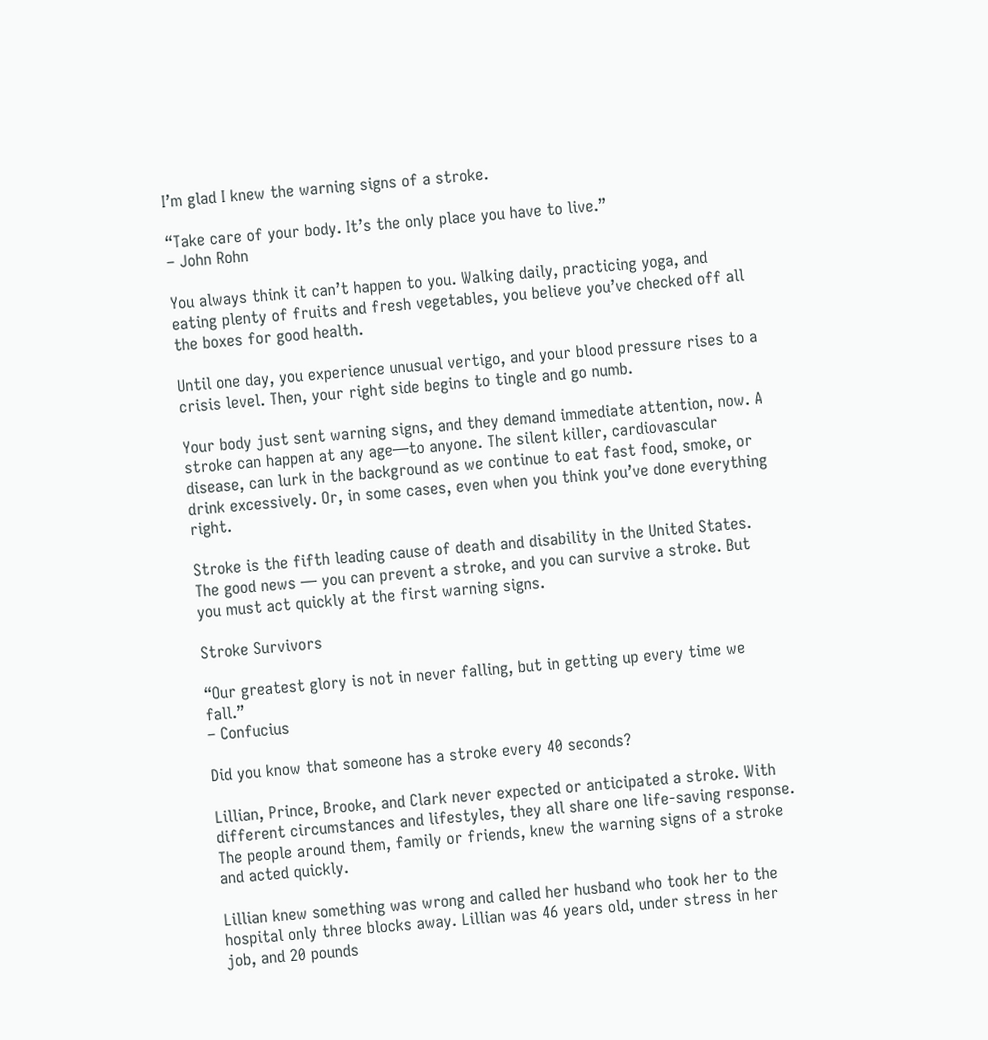I’m glad I knew the warning signs of a stroke.

“Take care of your body. It’s the only place you have to live.”
– John Rohn

You always think it can’t happen to you. Walking daily, practicing yoga, and eating plenty of fruits and fresh vegetables, you believe you’ve checked off all the boxes for good health.

Until one day, you experience unusual vertigo, and your blood pressure rises to a crisis level. Then, your right side begins to tingle and go numb.

Your body just sent warning signs, and they demand immediate attention, now. A stroke can happen at any age—to anyone. The silent killer, cardiovascular disease, can lurk in the background as we continue to eat fast food, smoke, or drink excessively. Or, in some cases, even when you think you’ve done everything right.

Stroke is the fifth leading cause of death and disability in the United States. The good news — you can prevent a stroke, and you can survive a stroke. But you must act quickly at the first warning signs.

Stroke Survivors

“Our greatest glory is not in never falling, but in getting up every time we fall.”
– Confucius

Did you know that someone has a stroke every 40 seconds?

Lillian, Prince, Brooke, and Clark never expected or anticipated a stroke. With different circumstances and lifestyles, they all share one life-saving response. The people around them, family or friends, knew the warning signs of a stroke and acted quickly.

Lillian knew something was wrong and called her husband who took her to the hospital only three blocks away. Lillian was 46 years old, under stress in her job, and 20 pounds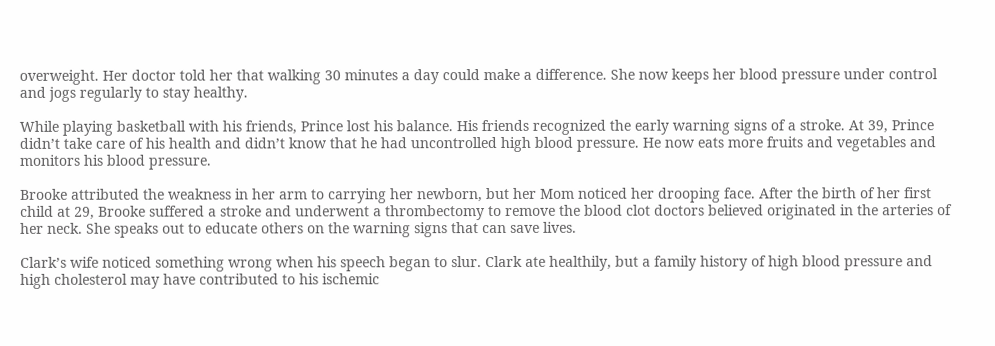overweight. Her doctor told her that walking 30 minutes a day could make a difference. She now keeps her blood pressure under control and jogs regularly to stay healthy.

While playing basketball with his friends, Prince lost his balance. His friends recognized the early warning signs of a stroke. At 39, Prince didn’t take care of his health and didn’t know that he had uncontrolled high blood pressure. He now eats more fruits and vegetables and monitors his blood pressure.

Brooke attributed the weakness in her arm to carrying her newborn, but her Mom noticed her drooping face. After the birth of her first child at 29, Brooke suffered a stroke and underwent a thrombectomy to remove the blood clot doctors believed originated in the arteries of her neck. She speaks out to educate others on the warning signs that can save lives.

Clark’s wife noticed something wrong when his speech began to slur. Clark ate healthily, but a family history of high blood pressure and high cholesterol may have contributed to his ischemic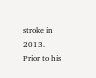stroke in 2013. Prior to his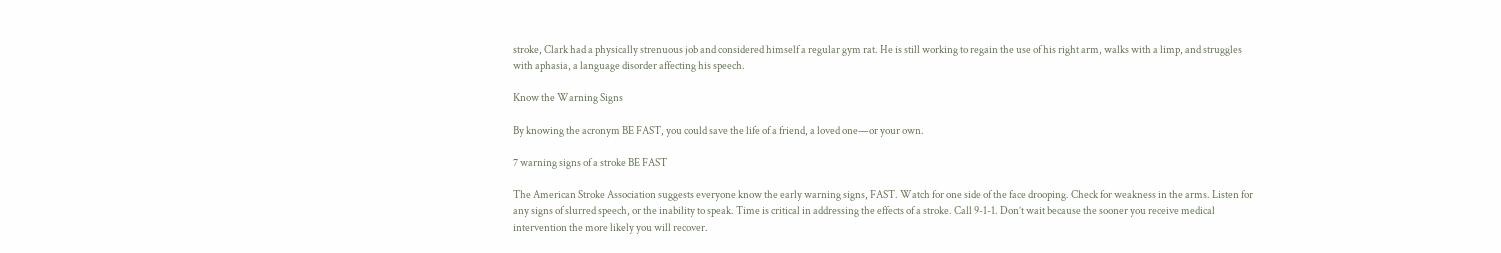stroke, Clark had a physically strenuous job and considered himself a regular gym rat. He is still working to regain the use of his right arm, walks with a limp, and struggles with aphasia, a language disorder affecting his speech.

Know the Warning Signs

By knowing the acronym BE FAST, you could save the life of a friend, a loved one—or your own.

7 warning signs of a stroke BE FAST

The American Stroke Association suggests everyone know the early warning signs, FAST. Watch for one side of the face drooping. Check for weakness in the arms. Listen for any signs of slurred speech, or the inability to speak. Time is critical in addressing the effects of a stroke. Call 9-1-1. Don’t wait because the sooner you receive medical intervention the more likely you will recover.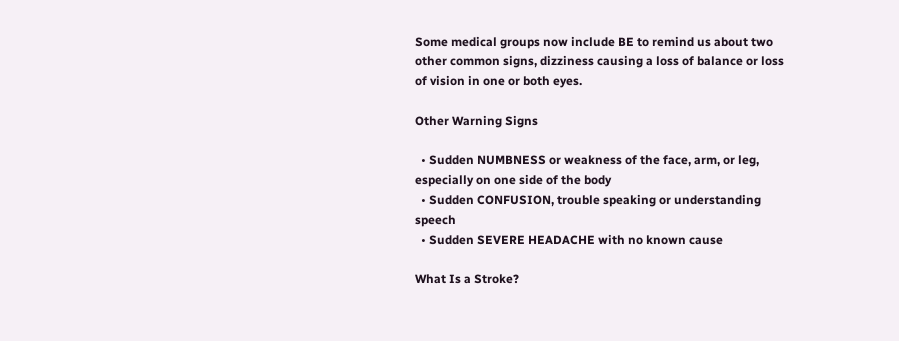Some medical groups now include BE to remind us about two other common signs, dizziness causing a loss of balance or loss of vision in one or both eyes.

Other Warning Signs

  • Sudden NUMBNESS or weakness of the face, arm, or leg, especially on one side of the body
  • Sudden CONFUSION, trouble speaking or understanding speech
  • Sudden SEVERE HEADACHE with no known cause

What Is a Stroke?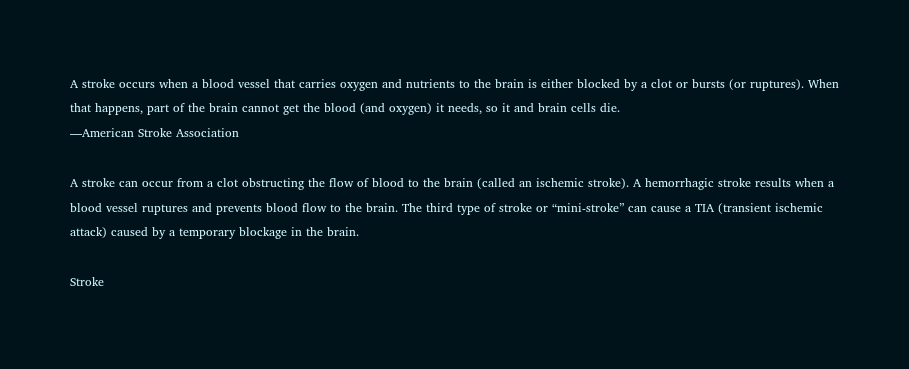A stroke occurs when a blood vessel that carries oxygen and nutrients to the brain is either blocked by a clot or bursts (or ruptures). When that happens, part of the brain cannot get the blood (and oxygen) it needs, so it and brain cells die.
—American Stroke Association

A stroke can occur from a clot obstructing the flow of blood to the brain (called an ischemic stroke). A hemorrhagic stroke results when a blood vessel ruptures and prevents blood flow to the brain. The third type of stroke or “mini-stroke” can cause a TIA (transient ischemic attack) caused by a temporary blockage in the brain.

Stroke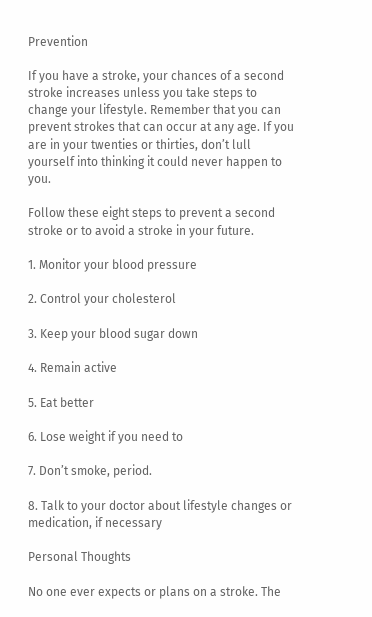Prevention

If you have a stroke, your chances of a second stroke increases unless you take steps to change your lifestyle. Remember that you can prevent strokes that can occur at any age. If you are in your twenties or thirties, don’t lull yourself into thinking it could never happen to you.

Follow these eight steps to prevent a second stroke or to avoid a stroke in your future.

1. Monitor your blood pressure

2. Control your cholesterol

3. Keep your blood sugar down

4. Remain active

5. Eat better

6. Lose weight if you need to

7. Don’t smoke, period.

8. Talk to your doctor about lifestyle changes or medication, if necessary

Personal Thoughts

No one ever expects or plans on a stroke. The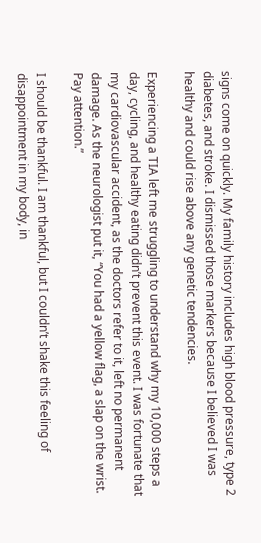signs come on quickly. My family history includes high blood pressure, type 2 diabetes, and stroke. I dismissed those markers because I believed I was healthy and could rise above any genetic tendencies.

Experiencing a TIA left me struggling to understand why my 10,000 steps a day, cycling, and healthy eating didn’t prevent this event. I was fortunate that my cardiovascular accident, as the doctors refer to it, left no permanent damage. As the neurologist put it, “You had a yellow flag, a slap on the wrist. Pay attention.”

I should be thankful. I am thankful, but I couldn’t shake this feeling of disappointment in my body, in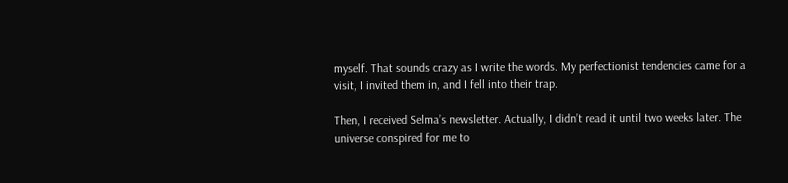myself. That sounds crazy as I write the words. My perfectionist tendencies came for a visit, I invited them in, and I fell into their trap.

Then, I received Selma’s newsletter. Actually, I didn’t read it until two weeks later. The universe conspired for me to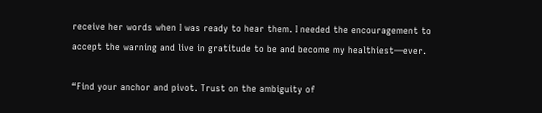receive her words when I was ready to hear them. I needed the encouragement to accept the warning and live in gratitude to be and become my healthiest—ever.

“Find your anchor and pivot. Trust on the ambiguity of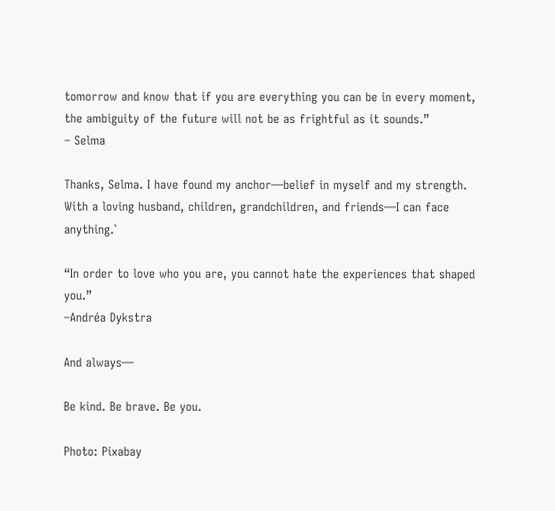tomorrow and know that if you are everything you can be in every moment, the ambiguity of the future will not be as frightful as it sounds.”
– Selma

Thanks, Selma. I have found my anchor—belief in myself and my strength. With a loving husband, children, grandchildren, and friends—I can face anything.`

“In order to love who you are, you cannot hate the experiences that shaped you.”
–Andréa Dykstra

And always—

Be kind. Be brave. Be you.

Photo: Pixabay